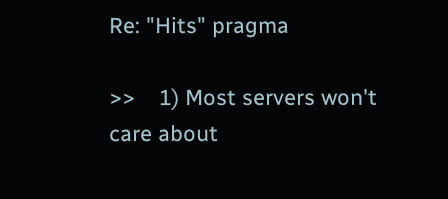Re: "Hits" pragma

>>    1) Most servers won't care about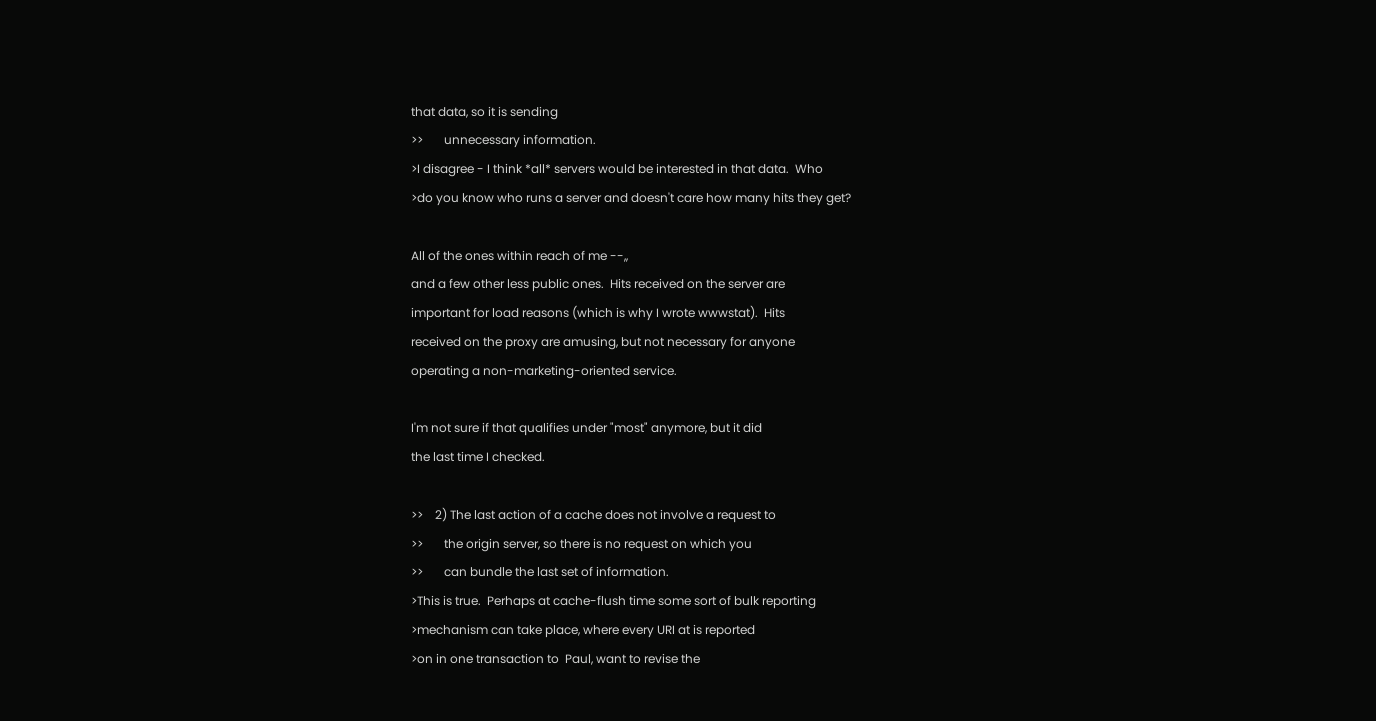that data, so it is sending
>>       unnecessary information.
>I disagree - I think *all* servers would be interested in that data.  Who
>do you know who runs a server and doesn't care how many hits they get?

All of the ones within reach of me --,,
and a few other less public ones.  Hits received on the server are
important for load reasons (which is why I wrote wwwstat).  Hits
received on the proxy are amusing, but not necessary for anyone
operating a non-marketing-oriented service.

I'm not sure if that qualifies under "most" anymore, but it did
the last time I checked.

>>    2) The last action of a cache does not involve a request to
>>       the origin server, so there is no request on which you
>>       can bundle the last set of information.
>This is true.  Perhaps at cache-flush time some sort of bulk reporting
>mechanism can take place, where every URI at is reported
>on in one transaction to  Paul, want to revise the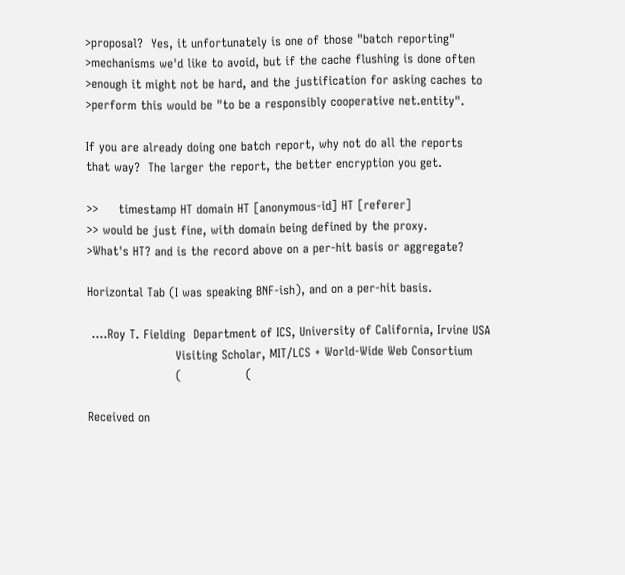>proposal?  Yes, it unfortunately is one of those "batch reporting"
>mechanisms we'd like to avoid, but if the cache flushing is done often
>enough it might not be hard, and the justification for asking caches to
>perform this would be "to be a responsibly cooperative net.entity".

If you are already doing one batch report, why not do all the reports
that way?  The larger the report, the better encryption you get.

>>     timestamp HT domain HT [anonymous-id] HT [referer]
>> would be just fine, with domain being defined by the proxy.
>What's HT? and is the record above on a per-hit basis or aggregate?

Horizontal Tab (I was speaking BNF-ish), and on a per-hit basis.

 ....Roy T. Fielding  Department of ICS, University of California, Irvine USA
                      Visiting Scholar, MIT/LCS + World-Wide Web Consortium
                      (                (

Received on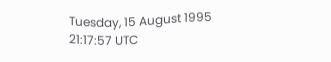Tuesday, 15 August 1995 21:17:57 UTC